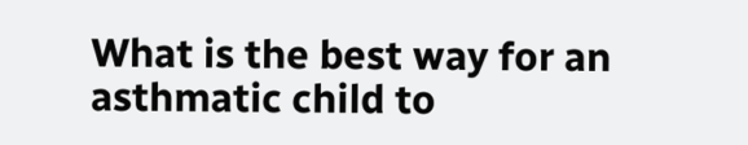What is the best way for an asthmatic child to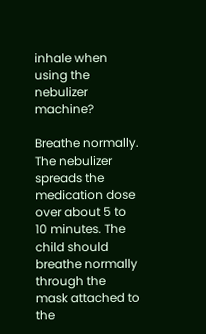inhale when using the nebulizer machine?

Breathe normally. The nebulizer spreads the medication dose over about 5 to 10 minutes. The child should breathe normally through the mask attached to the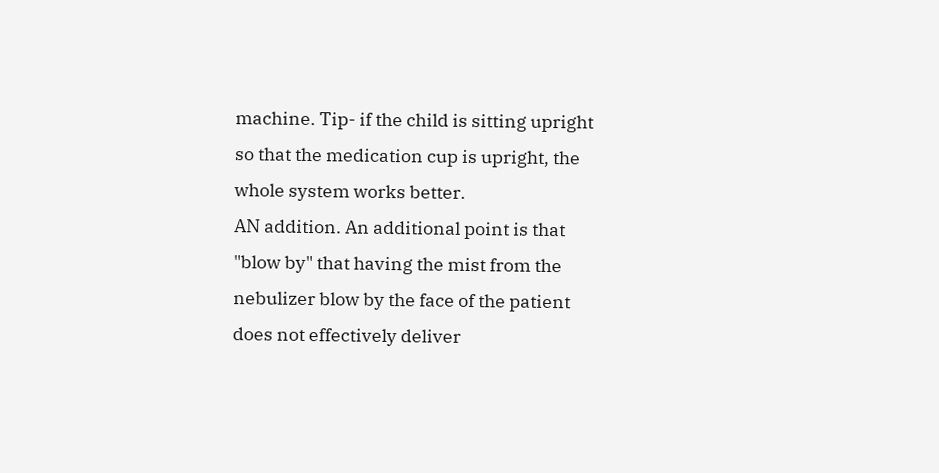machine. Tip- if the child is sitting upright so that the medication cup is upright, the whole system works better.
AN addition. An additional point is that "blow by" that having the mist from the nebulizer blow by the face of the patient does not effectively deliver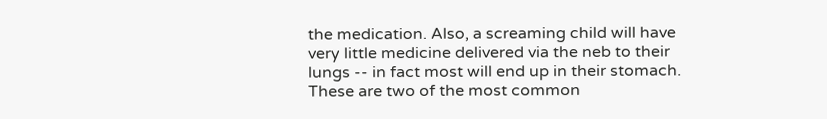the medication. Also, a screaming child will have very little medicine delivered via the neb to their lungs -- in fact most will end up in their stomach. These are two of the most common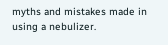myths and mistakes made in using a nebulizer.